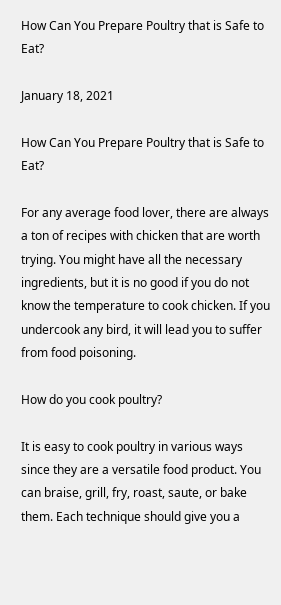How Can You Prepare Poultry that is Safe to Eat?

January 18, 2021

How Can You Prepare Poultry that is Safe to Eat?

For any average food lover, there are always a ton of recipes with chicken that are worth trying. You might have all the necessary ingredients, but it is no good if you do not know the temperature to cook chicken. If you undercook any bird, it will lead you to suffer from food poisoning.

How do you cook poultry?

It is easy to cook poultry in various ways since they are a versatile food product. You can braise, grill, fry, roast, saute, or bake them. Each technique should give you a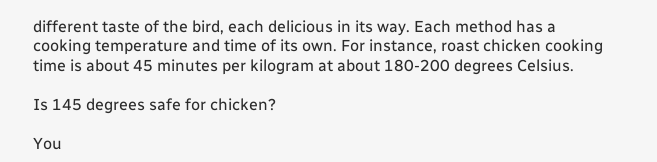different taste of the bird, each delicious in its way. Each method has a cooking temperature and time of its own. For instance, roast chicken cooking time is about 45 minutes per kilogram at about 180-200 degrees Celsius.

Is 145 degrees safe for chicken?

You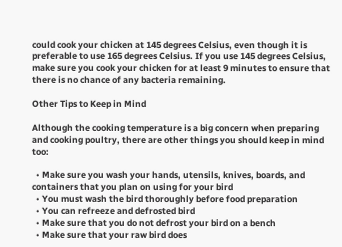could cook your chicken at 145 degrees Celsius, even though it is preferable to use 165 degrees Celsius. If you use 145 degrees Celsius, make sure you cook your chicken for at least 9 minutes to ensure that there is no chance of any bacteria remaining.

Other Tips to Keep in Mind

Although the cooking temperature is a big concern when preparing and cooking poultry, there are other things you should keep in mind too:

  • Make sure you wash your hands, utensils, knives, boards, and containers that you plan on using for your bird
  • You must wash the bird thoroughly before food preparation
  • You can refreeze and defrosted bird
  • Make sure that you do not defrost your bird on a bench
  • Make sure that your raw bird does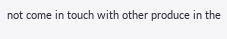not come in touch with other produce in the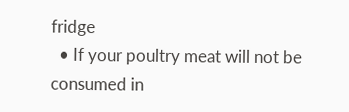fridge
  • If your poultry meat will not be consumed in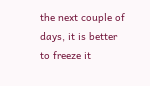the next couple of days, it is better to freeze it